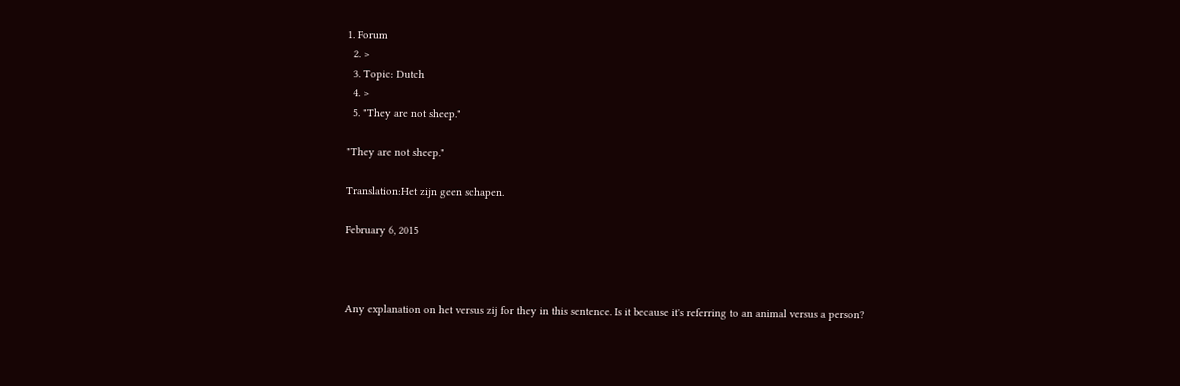1. Forum
  2. >
  3. Topic: Dutch
  4. >
  5. "They are not sheep."

"They are not sheep."

Translation:Het zijn geen schapen.

February 6, 2015



Any explanation on het versus zij for they in this sentence. Is it because it's referring to an animal versus a person?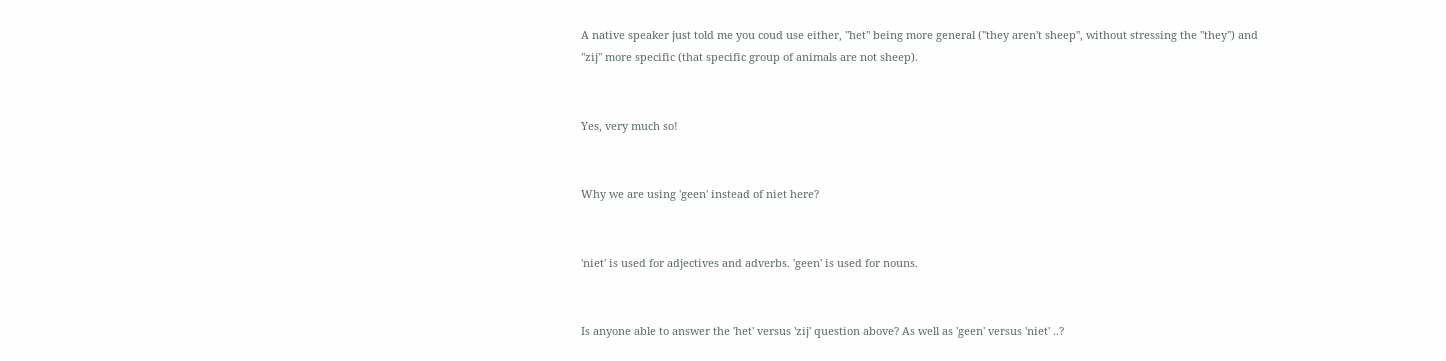A native speaker just told me you coud use either, "het" being more general ("they aren't sheep", without stressing the "they") and "zij" more specific (that specific group of animals are not sheep).


Yes, very much so!


Why we are using 'geen' instead of niet here?


'niet' is used for adjectives and adverbs. 'geen' is used for nouns.


Is anyone able to answer the 'het' versus 'zij' question above? As well as 'geen' versus 'niet' ..?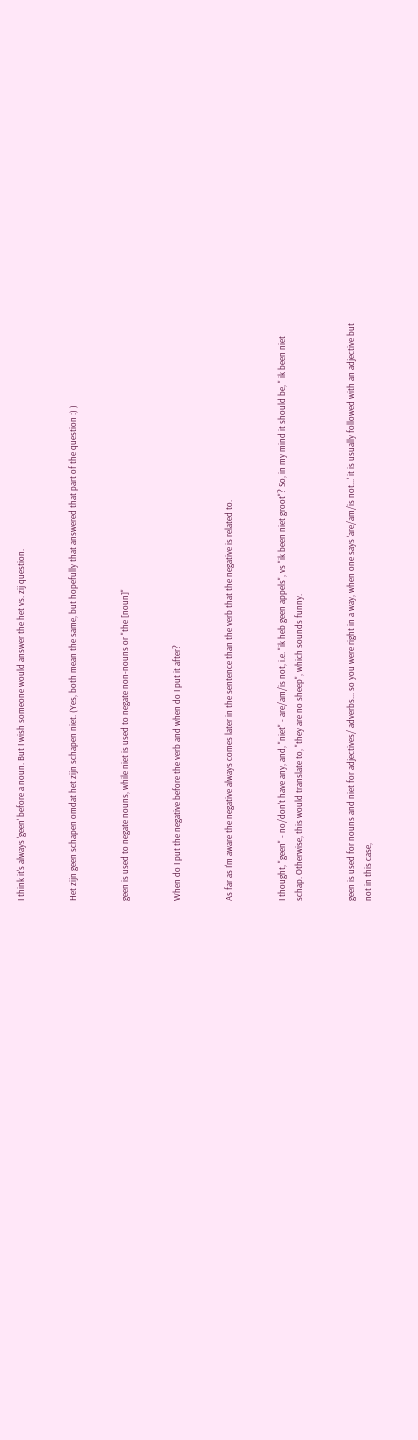I think it's always 'geen' before a noun. But I wish someone would answer the het vs. zij question.


Het zijn geen schapen omdat het zijn schapen niet. (Yes, both mean the same, but hopefully that answered that part of the question :) )


geen is used to negate nouns, while niet is used to negate non-nouns or "the [noun]"


When do I put the negative before the verb and when do I put it after?


As far as I'm aware the negative always comes later in the sentence than the verb that the negative is related to.


I thought, "geen" - no/don't have any, and, "niet" - are/am/is not, i.e. "ik heb geen appels", vs "ik been niet groot"? So, in my mind it should be, " ik been niet schap. Otherwise, this would translate to, "they are no sheep", which sounds funny.


geen is used for nouns and niet for adjectives/ adverbs... so you were right in a way, when one says 'are/am/is not...' it is usually followed with an adjective but not in this case,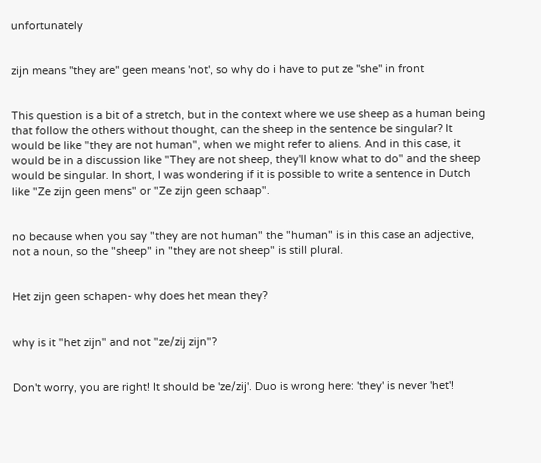unfortunately


zijn means ''they are'' geen means 'not', so why do i have to put ze ''she'' in front


This question is a bit of a stretch, but in the context where we use sheep as a human being that follow the others without thought, can the sheep in the sentence be singular? It would be like "they are not human", when we might refer to aliens. And in this case, it would be in a discussion like "They are not sheep, they'll know what to do" and the sheep would be singular. In short, I was wondering if it is possible to write a sentence in Dutch like "Ze zijn geen mens" or "Ze zijn geen schaap".


no because when you say "they are not human" the "human" is in this case an adjective, not a noun, so the "sheep" in "they are not sheep" is still plural.


Het zijn geen schapen- why does het mean they?


why is it "het zijn" and not "ze/zij zijn"?


Don't worry, you are right! It should be 'ze/zij'. Duo is wrong here: 'they' is never 'het'!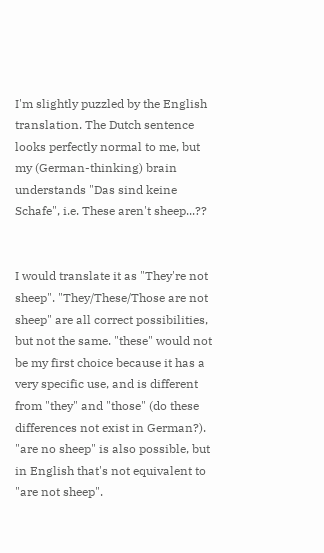I'm slightly puzzled by the English translation. The Dutch sentence looks perfectly normal to me, but my (German-thinking) brain understands "Das sind keine Schafe", i.e. These aren't sheep...??


I would translate it as "They're not sheep". "They/These/Those are not sheep" are all correct possibilities, but not the same. "these" would not be my first choice because it has a very specific use, and is different from "they" and "those" (do these differences not exist in German?). "are no sheep" is also possible, but in English that's not equivalent to "are not sheep".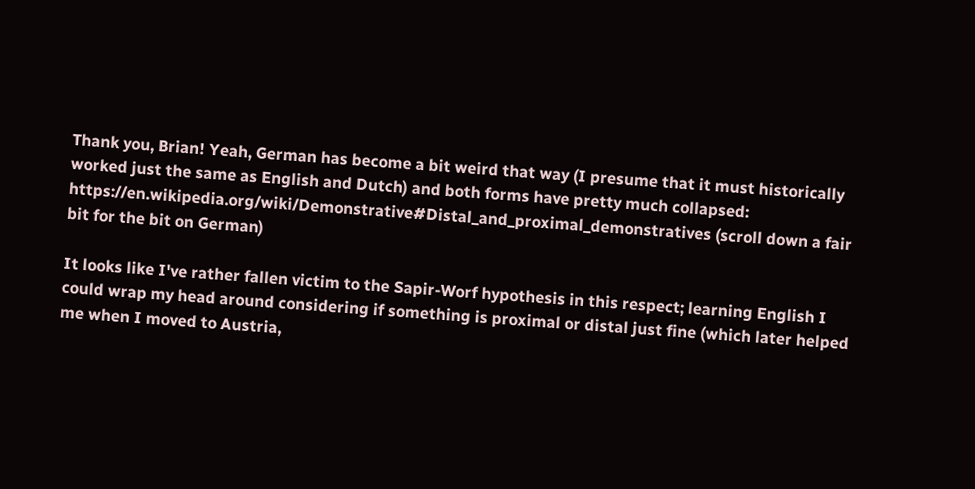Thank you, Brian! Yeah, German has become a bit weird that way (I presume that it must historically worked just the same as English and Dutch) and both forms have pretty much collapsed: https://en.wikipedia.org/wiki/Demonstrative#Distal_and_proximal_demonstratives (scroll down a fair bit for the bit on German)

It looks like I've rather fallen victim to the Sapir-Worf hypothesis in this respect; learning English I could wrap my head around considering if something is proximal or distal just fine (which later helped me when I moved to Austria,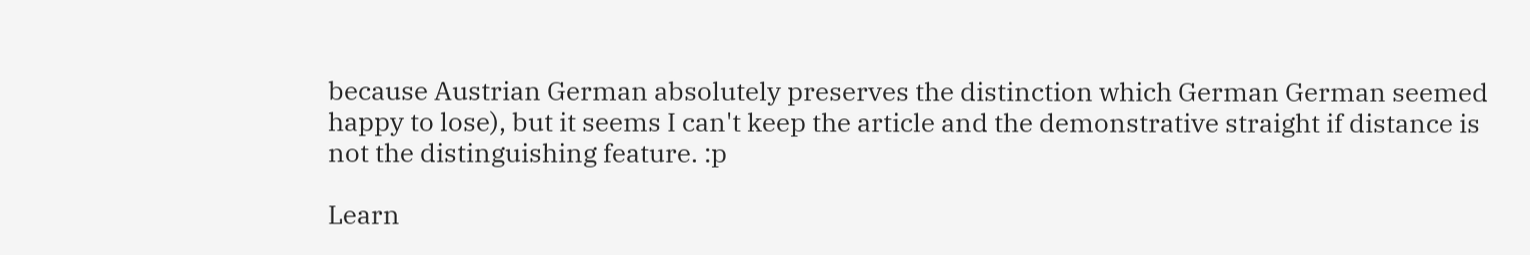because Austrian German absolutely preserves the distinction which German German seemed happy to lose), but it seems I can't keep the article and the demonstrative straight if distance is not the distinguishing feature. :p

Learn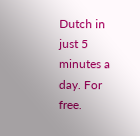Dutch in just 5 minutes a day. For free.